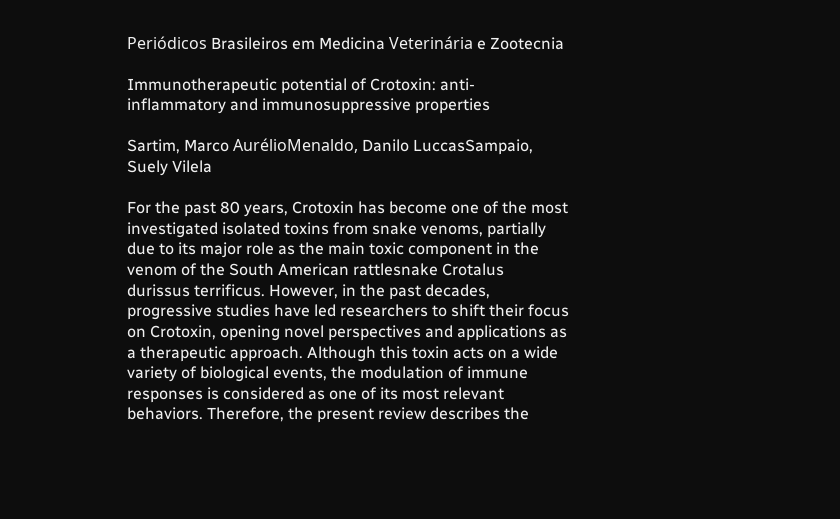Periódicos Brasileiros em Medicina Veterinária e Zootecnia

Immunotherapeutic potential of Crotoxin: anti-inflammatory and immunosuppressive properties

Sartim, Marco AurélioMenaldo, Danilo LuccasSampaio, Suely Vilela

For the past 80 years, Crotoxin has become one of the most investigated isolated toxins from snake venoms, partially due to its major role as the main toxic component in the venom of the South American rattlesnake Crotalus durissus terrificus. However, in the past decades, progressive studies have led researchers to shift their focus on Crotoxin, opening novel perspectives and applications as a therapeutic approach. Although this toxin acts on a wide variety of biological events, the modulation of immune responses is considered as one of its most relevant behaviors. Therefore, the present review describes the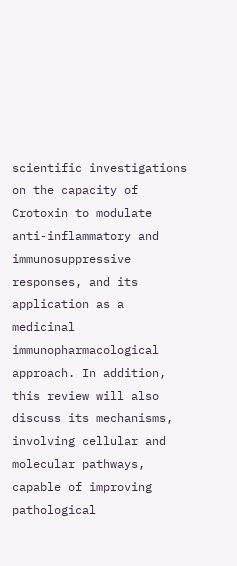scientific investigations on the capacity of Crotoxin to modulate anti-inflammatory and immunosuppressive responses, and its application as a medicinal immunopharmacological approach. In addition, this review will also discuss its mechanisms, involving cellular and molecular pathways, capable of improving pathological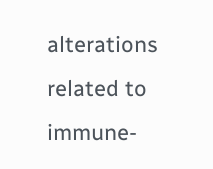alterations related to immune-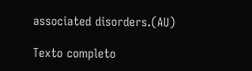associated disorders.(AU)

Texto completo